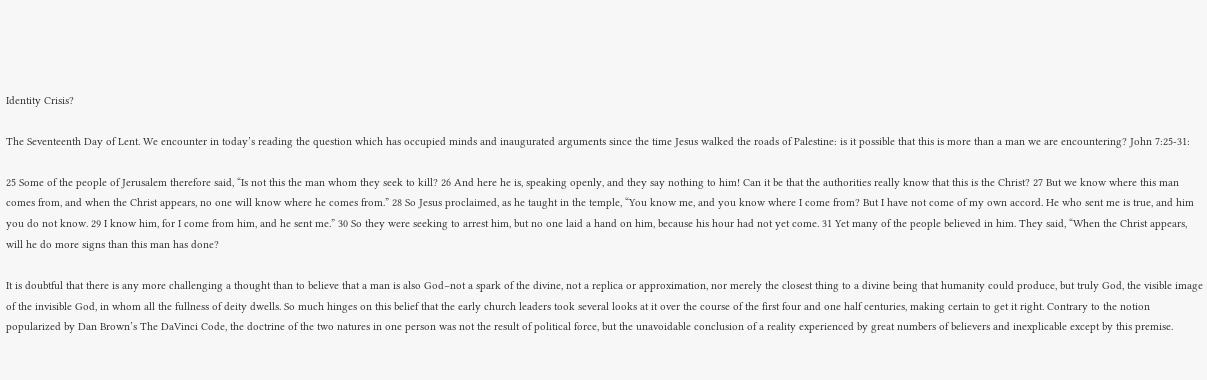Identity Crisis?

The Seventeenth Day of Lent. We encounter in today’s reading the question which has occupied minds and inaugurated arguments since the time Jesus walked the roads of Palestine: is it possible that this is more than a man we are encountering? John 7:25-31:

25 Some of the people of Jerusalem therefore said, “Is not this the man whom they seek to kill? 26 And here he is, speaking openly, and they say nothing to him! Can it be that the authorities really know that this is the Christ? 27 But we know where this man comes from, and when the Christ appears, no one will know where he comes from.” 28 So Jesus proclaimed, as he taught in the temple, “You know me, and you know where I come from? But I have not come of my own accord. He who sent me is true, and him you do not know. 29 I know him, for I come from him, and he sent me.” 30 So they were seeking to arrest him, but no one laid a hand on him, because his hour had not yet come. 31 Yet many of the people believed in him. They said, “When the Christ appears, will he do more signs than this man has done?

It is doubtful that there is any more challenging a thought than to believe that a man is also God–not a spark of the divine, not a replica or approximation, nor merely the closest thing to a divine being that humanity could produce, but truly God, the visible image of the invisible God, in whom all the fullness of deity dwells. So much hinges on this belief that the early church leaders took several looks at it over the course of the first four and one half centuries, making certain to get it right. Contrary to the notion popularized by Dan Brown’s The DaVinci Code, the doctrine of the two natures in one person was not the result of political force, but the unavoidable conclusion of a reality experienced by great numbers of believers and inexplicable except by this premise.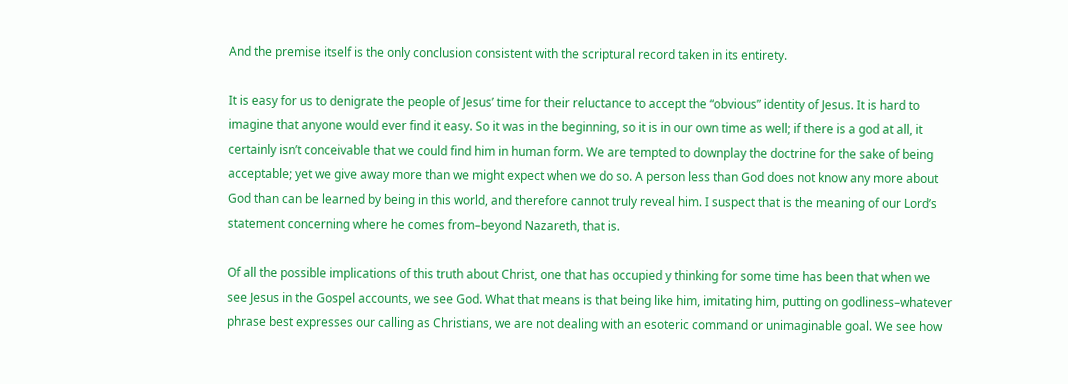And the premise itself is the only conclusion consistent with the scriptural record taken in its entirety.

It is easy for us to denigrate the people of Jesus’ time for their reluctance to accept the “obvious” identity of Jesus. It is hard to imagine that anyone would ever find it easy. So it was in the beginning, so it is in our own time as well; if there is a god at all, it certainly isn’t conceivable that we could find him in human form. We are tempted to downplay the doctrine for the sake of being acceptable; yet we give away more than we might expect when we do so. A person less than God does not know any more about God than can be learned by being in this world, and therefore cannot truly reveal him. I suspect that is the meaning of our Lord’s statement concerning where he comes from–beyond Nazareth, that is.

Of all the possible implications of this truth about Christ, one that has occupied y thinking for some time has been that when we see Jesus in the Gospel accounts, we see God. What that means is that being like him, imitating him, putting on godliness–whatever phrase best expresses our calling as Christians, we are not dealing with an esoteric command or unimaginable goal. We see how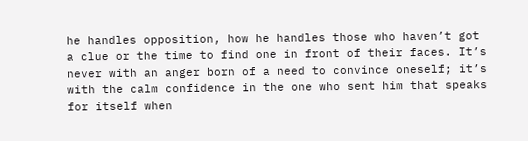he handles opposition, how he handles those who haven’t got a clue or the time to find one in front of their faces. It’s never with an anger born of a need to convince oneself; it’s with the calm confidence in the one who sent him that speaks for itself when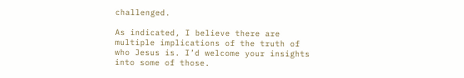challenged.

As indicated, I believe there are multiple implications of the truth of who Jesus is. I’d welcome your insights into some of those.